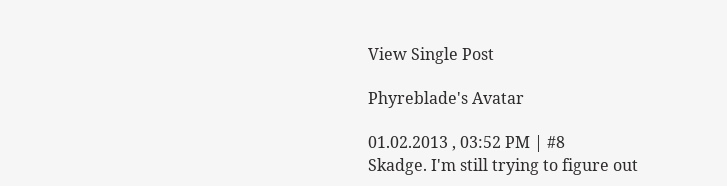View Single Post

Phyreblade's Avatar

01.02.2013 , 03:52 PM | #8
Skadge. I'm still trying to figure out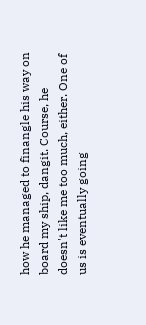how he managed to finangle his way on board my ship, dangit. Course, he doesn't like me too much, either. One of us is eventually going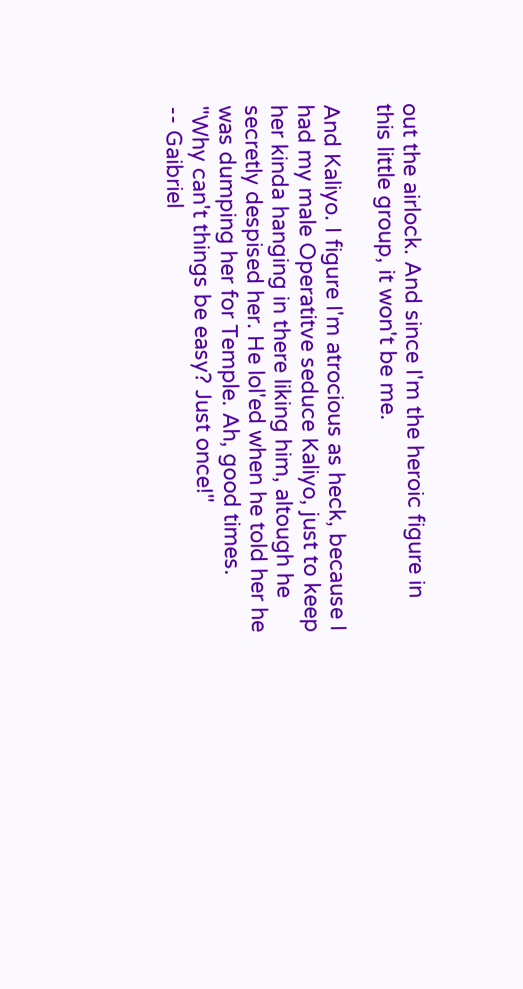out the airlock. And since I'm the heroic figure in this little group, it won't be me.

And Kaliyo. I figure I'm atrocious as heck, because I had my male Operatitve seduce Kaliyo, just to keep her kinda hanging in there liking him, altough he secretly despised her. He lol'ed when he told her he was dumping her for Temple. Ah, good times.
"Why can't things be easy? Just once!"
-- Gaibriel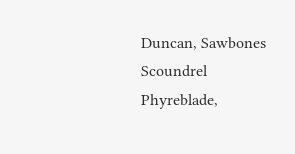Duncan, Sawbones Scoundrel
Phyreblade,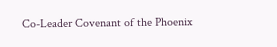Co-Leader Covenant of the Phoenix